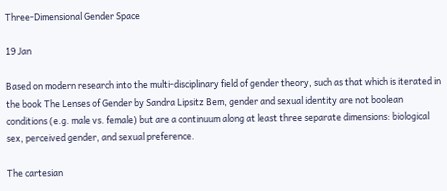Three-Dimensional Gender Space

19 Jan

Based on modern research into the multi-disciplinary field of gender theory, such as that which is iterated in the book The Lenses of Gender by Sandra Lipsitz Bem, gender and sexual identity are not boolean conditions (e.g. male vs. female) but are a continuum along at least three separate dimensions: biological sex, perceived gender, and sexual preference.

The cartesian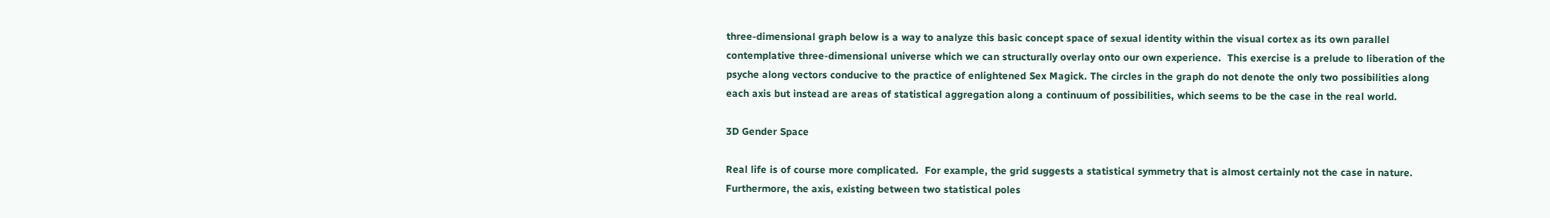three-dimensional graph below is a way to analyze this basic concept space of sexual identity within the visual cortex as its own parallel contemplative three-dimensional universe which we can structurally overlay onto our own experience.  This exercise is a prelude to liberation of the psyche along vectors conducive to the practice of enlightened Sex Magick. The circles in the graph do not denote the only two possibilities along each axis but instead are areas of statistical aggregation along a continuum of possibilities, which seems to be the case in the real world.

3D Gender Space

Real life is of course more complicated.  For example, the grid suggests a statistical symmetry that is almost certainly not the case in nature. Furthermore, the axis, existing between two statistical poles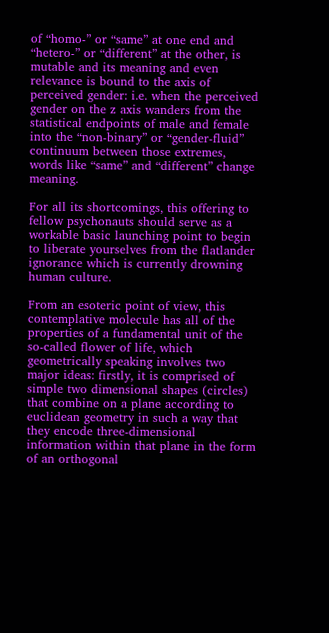of “homo-” or “same” at one end and “hetero-” or “different” at the other, is mutable and its meaning and even relevance is bound to the axis of perceived gender: i.e. when the perceived gender on the z axis wanders from the statistical endpoints of male and female into the “non-binary” or “gender-fluid” continuum between those extremes, words like “same” and “different” change meaning.

For all its shortcomings, this offering to fellow psychonauts should serve as a workable basic launching point to begin to liberate yourselves from the flatlander ignorance which is currently drowning human culture.

From an esoteric point of view, this contemplative molecule has all of the properties of a fundamental unit of the so-called flower of life, which geometrically speaking involves two major ideas: firstly, it is comprised of simple two dimensional shapes (circles) that combine on a plane according to euclidean geometry in such a way that they encode three-dimensional information within that plane in the form of an orthogonal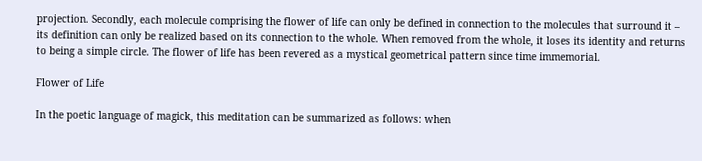projection. Secondly, each molecule comprising the flower of life can only be defined in connection to the molecules that surround it – its definition can only be realized based on its connection to the whole. When removed from the whole, it loses its identity and returns to being a simple circle. The flower of life has been revered as a mystical geometrical pattern since time immemorial.

Flower of Life

In the poetic language of magick, this meditation can be summarized as follows: when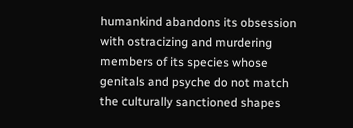humankind abandons its obsession with ostracizing and murdering members of its species whose genitals and psyche do not match the culturally sanctioned shapes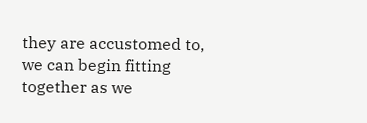they are accustomed to, we can begin fitting together as we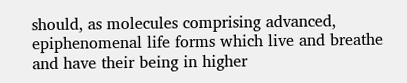should, as molecules comprising advanced, epiphenomenal life forms which live and breathe and have their being in higher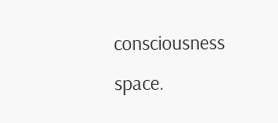consciousness space.